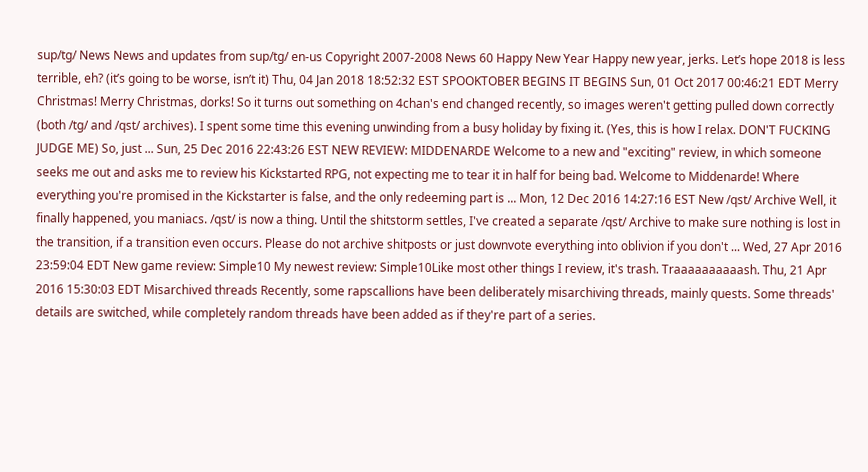sup/tg/ News News and updates from sup/tg/ en-us Copyright 2007-2008 News 60 Happy New Year Happy new year, jerks. Let’s hope 2018 is less terrible, eh? (it’s going to be worse, isn’t it) Thu, 04 Jan 2018 18:52:32 EST SPOOKTOBER BEGINS IT BEGINS Sun, 01 Oct 2017 00:46:21 EDT Merry Christmas! Merry Christmas, dorks! So it turns out something on 4chan's end changed recently, so images weren't getting pulled down correctly (both /tg/ and /qst/ archives). I spent some time this evening unwinding from a busy holiday by fixing it. (Yes, this is how I relax. DON'T FUCKING JUDGE ME) So, just ... Sun, 25 Dec 2016 22:43:26 EST NEW REVIEW: MIDDENARDE Welcome to a new and "exciting" review, in which someone seeks me out and asks me to review his Kickstarted RPG, not expecting me to tear it in half for being bad. Welcome to Middenarde! Where everything you're promised in the Kickstarter is false, and the only redeeming part is ... Mon, 12 Dec 2016 14:27:16 EST New /qst/ Archive Well, it finally happened, you maniacs. /qst/ is now a thing. Until the shitstorm settles, I've created a separate /qst/ Archive to make sure nothing is lost in the transition, if a transition even occurs. Please do not archive shitposts or just downvote everything into oblivion if you don't ... Wed, 27 Apr 2016 23:59:04 EDT New game review: Simple10 My newest review: Simple10Like most other things I review, it's trash. Traaaaaaaaaash. Thu, 21 Apr 2016 15:30:03 EDT Misarchived threads Recently, some rapscallions have been deliberately misarchiving threads, mainly quests. Some threads' details are switched, while completely random threads have been added as if they're part of a series.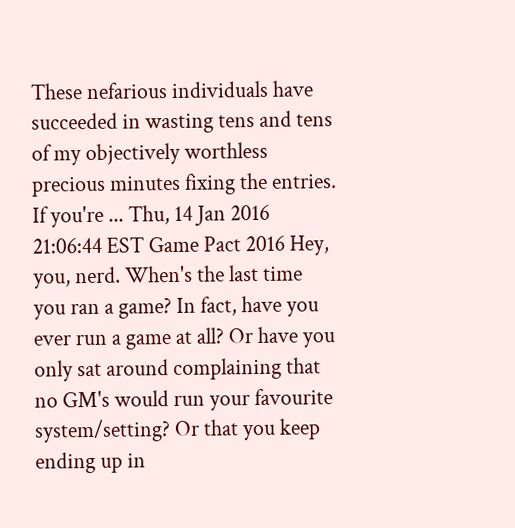These nefarious individuals have succeeded in wasting tens and tens of my objectively worthless precious minutes fixing the entries. If you're ... Thu, 14 Jan 2016 21:06:44 EST Game Pact 2016 Hey, you, nerd. When's the last time you ran a game? In fact, have you ever run a game at all? Or have you only sat around complaining that no GM's would run your favourite system/setting? Or that you keep ending up in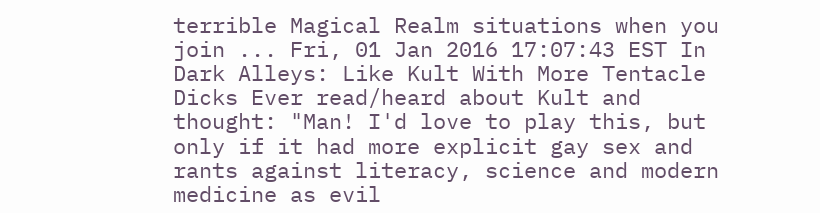terrible Magical Realm situations when you join ... Fri, 01 Jan 2016 17:07:43 EST In Dark Alleys: Like Kult With More Tentacle Dicks Ever read/heard about Kult and thought: "Man! I'd love to play this, but only if it had more explicit gay sex and rants against literacy, science and modern medicine as evil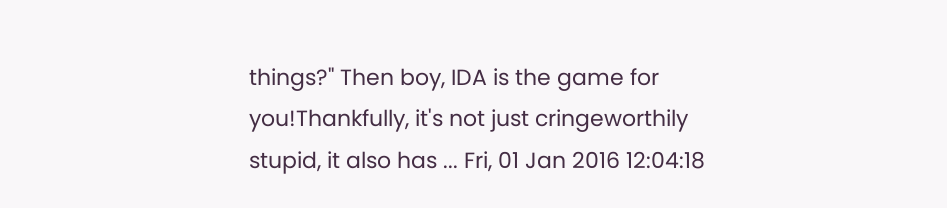things?" Then boy, IDA is the game for you!Thankfully, it's not just cringeworthily stupid, it also has ... Fri, 01 Jan 2016 12:04:18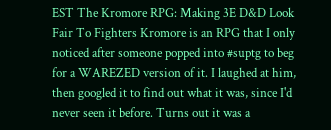EST The Kromore RPG: Making 3E D&D Look Fair To Fighters Kromore is an RPG that I only noticed after someone popped into #suptg to beg for a WAREZED version of it. I laughed at him, then googled it to find out what it was, since I'd never seen it before. Turns out it was a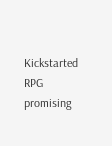Kickstarted RPG promising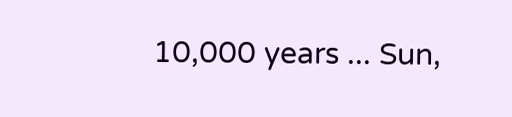10,000 years ... Sun,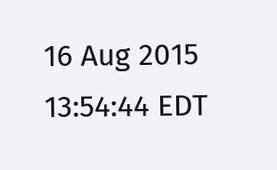16 Aug 2015 13:54:44 EDT